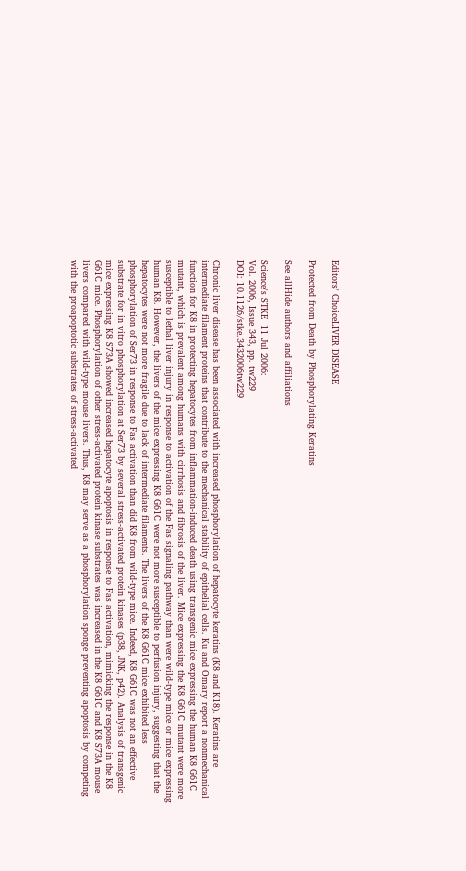Editors' ChoiceLIVER DISEASE

Protected from Death by Phosphorylating Keratins

See allHide authors and affiliations

Science's STKE  11 Jul 2006:
Vol. 2006, Issue 343, pp. tw229
DOI: 10.1126/stke.3432006tw229

Chronic liver disease has been associated with increased phosphorylation of hepatocyte keratins (K8 and K18). Keratins are intermediate filament proteins that contribute to the mechanical stability of epithelial cells. Ku and Omary report a nonmechanical function for K8 in protecting hepatocytes from inflammation-induced death using transgenic mice expressing the human K8 G61C mutant, which is prevalent among humans with cirrhosis and fibrosis of the liver. Mice expressing the K8 G61C mutant were more susceptible to lethal liver injury in response to activation of the Fas signaling pathway than were wild-type mice or mice expressing human K8. However, the livers of the mice expressing K8 G61C were not more susceptible to perfusion injury, suggesting that the hepatocytes were not more fragile due to lack of intermediate filaments. The livers of the K8 G61C mice exhibited less phosphorylation of Ser73 in response to Fas activation than did K8 from wild-type mice. Indeed, K8 G61C was not an effective substrate for in vitro phosphorylation at Ser73 by several stress-activated protein kinases (p38, JNK, p42). Analysis of transgenic mice expressing K8 S73A showed increased hepatocyte apoptosis in response to Fas activation, mimicking the response in the K8 G61C mice. Phosphorylation of other stress-activated protein kinase substrates was increased in the K8 G61C and K8 S73A mouse livers compared with wild-type mouse livers. Thus, K8 may serve as a phosphorylation sponge preventing apoptosis by competing with the proapoptotic substrates of stress-activated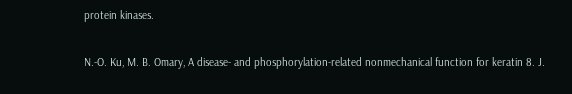protein kinases.

N.-O. Ku, M. B. Omary, A disease- and phosphorylation-related nonmechanical function for keratin 8. J.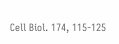Cell Biol. 174, 115-125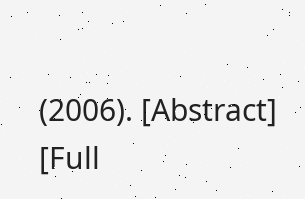(2006). [Abstract] [Full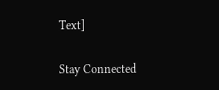Text]

Stay Connected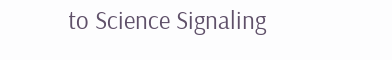to Science Signaling